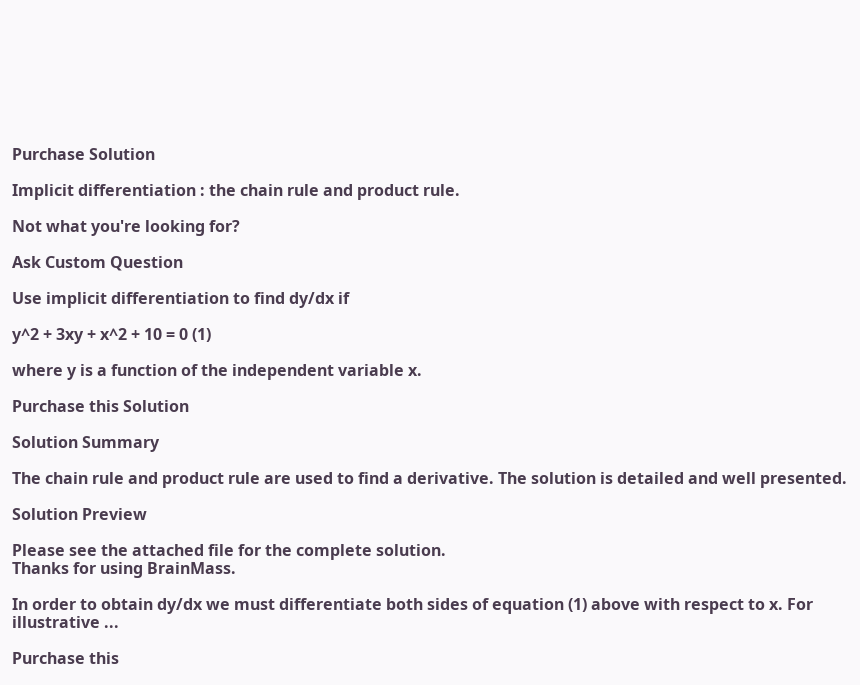Purchase Solution

Implicit differentiation : the chain rule and product rule.

Not what you're looking for?

Ask Custom Question

Use implicit differentiation to find dy/dx if

y^2 + 3xy + x^2 + 10 = 0 (1)

where y is a function of the independent variable x.

Purchase this Solution

Solution Summary

The chain rule and product rule are used to find a derivative. The solution is detailed and well presented.

Solution Preview

Please see the attached file for the complete solution.
Thanks for using BrainMass.

In order to obtain dy/dx we must differentiate both sides of equation (1) above with respect to x. For illustrative ...

Purchase this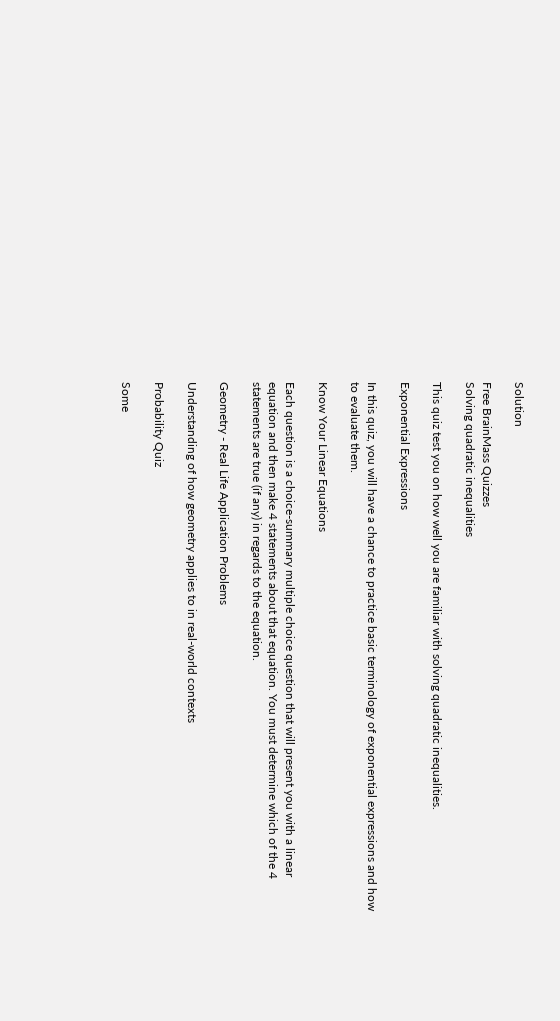Solution

Free BrainMass Quizzes
Solving quadratic inequalities

This quiz test you on how well you are familiar with solving quadratic inequalities.

Exponential Expressions

In this quiz, you will have a chance to practice basic terminology of exponential expressions and how to evaluate them.

Know Your Linear Equations

Each question is a choice-summary multiple choice question that will present you with a linear equation and then make 4 statements about that equation. You must determine which of the 4 statements are true (if any) in regards to the equation.

Geometry - Real Life Application Problems

Understanding of how geometry applies to in real-world contexts

Probability Quiz

Some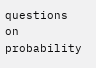questions on probability